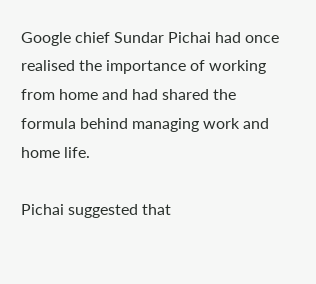Google chief Sundar Pichai had once realised the importance of working from home and had shared the formula behind managing work and home life.

Pichai suggested that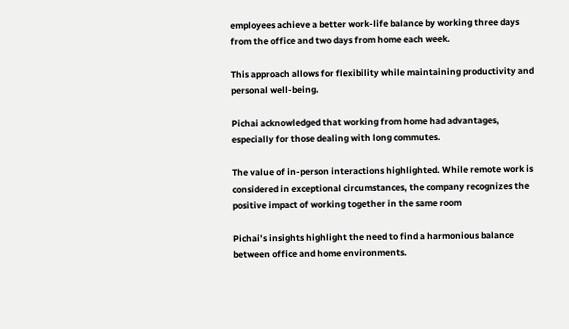employees achieve a better work-life balance by working three days from the office and two days from home each week.

This approach allows for flexibility while maintaining productivity and personal well-being.

Pichai acknowledged that working from home had advantages, especially for those dealing with long commutes.

The value of in-person interactions highlighted. While remote work is considered in exceptional circumstances, the company recognizes the positive impact of working together in the same room

Pichai’s insights highlight the need to find a harmonious balance between office and home environments.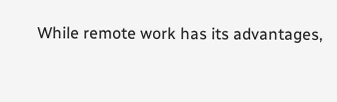While remote work has its advantages,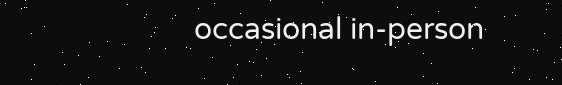occasional in-person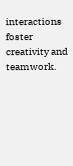interactions foster creativity and teamwork.